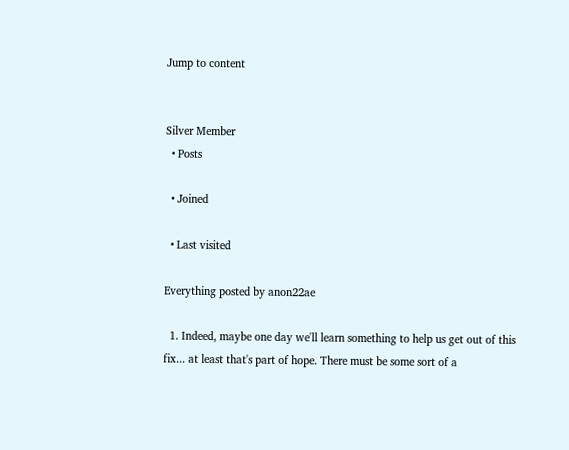Jump to content


Silver Member
  • Posts

  • Joined

  • Last visited

Everything posted by anon22ae

  1. Indeed, maybe one day we'll learn something to help us get out of this fix... at least that's part of hope. There must be some sort of a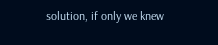solution, if only we knew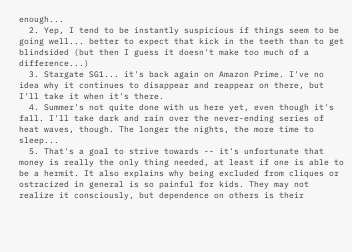enough...
  2. Yep, I tend to be instantly suspicious if things seem to be going well... better to expect that kick in the teeth than to get blindsided (but then I guess it doesn't make too much of a difference...)
  3. Stargate SG1... it's back again on Amazon Prime. I've no idea why it continues to disappear and reappear on there, but I'll take it when it's there.
  4. Summer's not quite done with us here yet, even though it's fall. I'll take dark and rain over the never-ending series of heat waves, though. The longer the nights, the more time to sleep...
  5. That's a goal to strive towards -- it's unfortunate that money is really the only thing needed, at least if one is able to be a hermit. It also explains why being excluded from cliques or ostracized in general is so painful for kids. They may not realize it consciously, but dependence on others is their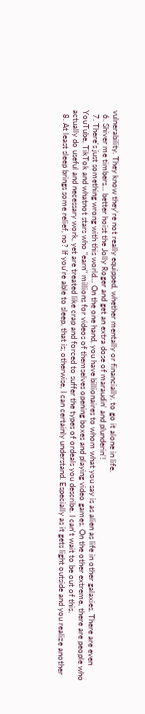vulnerability. They know they're not really equipped, whether mentally or financially, to go it alone in life.
  6. Shiver me timbers... better hoist the Jolly Roger and get an extra dose of maraudin' and plunderin'!
  7. There's just something wrong with this world... On the one hand, you have billionaires to whom what you say is as alien as life in other galaxies. There are even YouTube, TikTok and whatnot stars who "earn" millions for videos of themselves opening boxes and playing video games. On the other extreme, there are people who actually do useful and necessary work, yet are treated like crap and forced to suffer the types of ordeals you describe. I can't wait to be out of this.
  8. At least sleep brings some relief, no? If you're able to sleep, that is; otherwise, I can certainly understand. Especially as it gets light outside and you realize another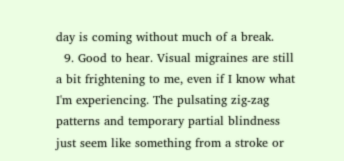day is coming without much of a break.
  9. Good to hear. Visual migraines are still a bit frightening to me, even if I know what I'm experiencing. The pulsating zig-zag patterns and temporary partial blindness just seem like something from a stroke or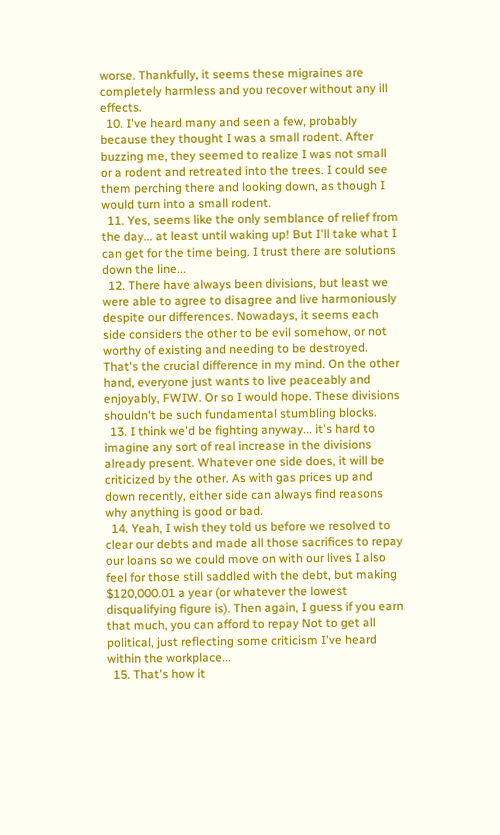worse. Thankfully, it seems these migraines are completely harmless and you recover without any ill effects.
  10. I've heard many and seen a few, probably because they thought I was a small rodent. After buzzing me, they seemed to realize I was not small or a rodent and retreated into the trees. I could see them perching there and looking down, as though I would turn into a small rodent.
  11. Yes, seems like the only semblance of relief from the day... at least until waking up! But I'll take what I can get for the time being. I trust there are solutions down the line...
  12. There have always been divisions, but least we were able to agree to disagree and live harmoniously despite our differences. Nowadays, it seems each side considers the other to be evil somehow, or not worthy of existing and needing to be destroyed. That's the crucial difference in my mind. On the other hand, everyone just wants to live peaceably and enjoyably, FWIW. Or so I would hope. These divisions shouldn't be such fundamental stumbling blocks.
  13. I think we'd be fighting anyway... it's hard to imagine any sort of real increase in the divisions already present. Whatever one side does, it will be criticized by the other. As with gas prices up and down recently, either side can always find reasons why anything is good or bad.
  14. Yeah, I wish they told us before we resolved to clear our debts and made all those sacrifices to repay our loans so we could move on with our lives I also feel for those still saddled with the debt, but making $120,000.01 a year (or whatever the lowest disqualifying figure is). Then again, I guess if you earn that much, you can afford to repay Not to get all political, just reflecting some criticism I've heard within the workplace...
  15. That's how it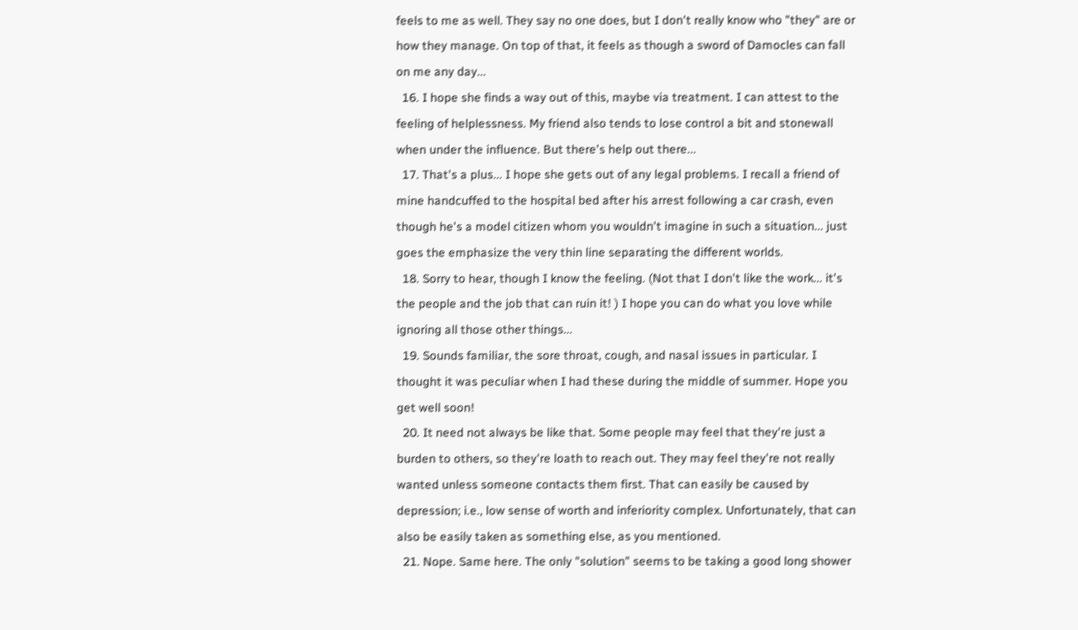feels to me as well. They say no one does, but I don't really know who "they" are or how they manage. On top of that, it feels as though a sword of Damocles can fall on me any day...
  16. I hope she finds a way out of this, maybe via treatment. I can attest to the feeling of helplessness. My friend also tends to lose control a bit and stonewall when under the influence. But there's help out there...
  17. That's a plus... I hope she gets out of any legal problems. I recall a friend of mine handcuffed to the hospital bed after his arrest following a car crash, even though he's a model citizen whom you wouldn't imagine in such a situation... just goes the emphasize the very thin line separating the different worlds.
  18. Sorry to hear, though I know the feeling. (Not that I don't like the work... it's the people and the job that can ruin it! ) I hope you can do what you love while ignoring all those other things...
  19. Sounds familiar, the sore throat, cough, and nasal issues in particular. I thought it was peculiar when I had these during the middle of summer. Hope you get well soon!
  20. It need not always be like that. Some people may feel that they're just a burden to others, so they're loath to reach out. They may feel they're not really wanted unless someone contacts them first. That can easily be caused by depression; i.e., low sense of worth and inferiority complex. Unfortunately, that can also be easily taken as something else, as you mentioned.
  21. Nope. Same here. The only "solution" seems to be taking a good long shower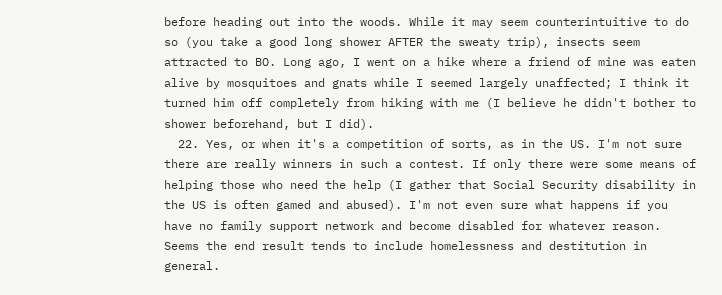before heading out into the woods. While it may seem counterintuitive to do so (you take a good long shower AFTER the sweaty trip), insects seem attracted to BO. Long ago, I went on a hike where a friend of mine was eaten alive by mosquitoes and gnats while I seemed largely unaffected; I think it turned him off completely from hiking with me (I believe he didn't bother to shower beforehand, but I did).
  22. Yes, or when it's a competition of sorts, as in the US. I'm not sure there are really winners in such a contest. If only there were some means of helping those who need the help (I gather that Social Security disability in the US is often gamed and abused). I'm not even sure what happens if you have no family support network and become disabled for whatever reason. Seems the end result tends to include homelessness and destitution in general.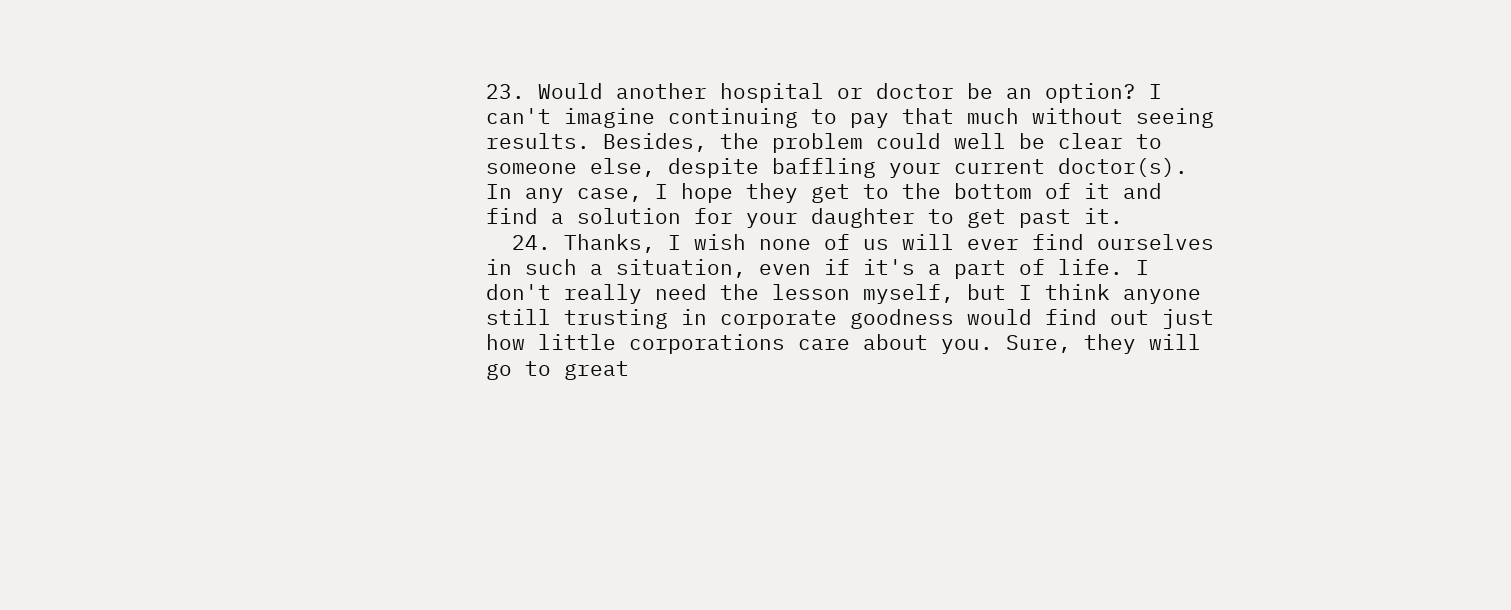23. Would another hospital or doctor be an option? I can't imagine continuing to pay that much without seeing results. Besides, the problem could well be clear to someone else, despite baffling your current doctor(s). In any case, I hope they get to the bottom of it and find a solution for your daughter to get past it.
  24. Thanks, I wish none of us will ever find ourselves in such a situation, even if it's a part of life. I don't really need the lesson myself, but I think anyone still trusting in corporate goodness would find out just how little corporations care about you. Sure, they will go to great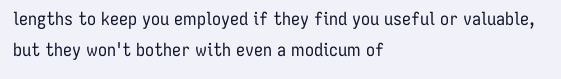lengths to keep you employed if they find you useful or valuable, but they won't bother with even a modicum of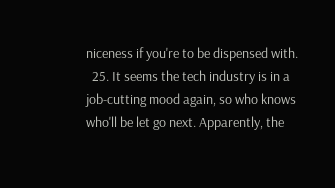niceness if you're to be dispensed with.
  25. It seems the tech industry is in a job-cutting mood again, so who knows who'll be let go next. Apparently, the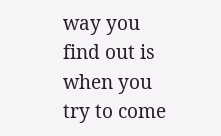way you find out is when you try to come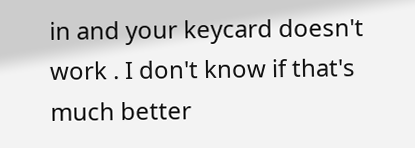in and your keycard doesn't work . I don't know if that's much better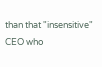than that "insensitive" CEO who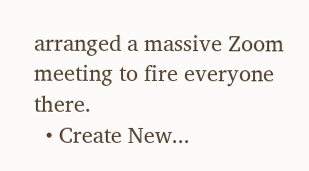arranged a massive Zoom meeting to fire everyone there.
  • Create New...